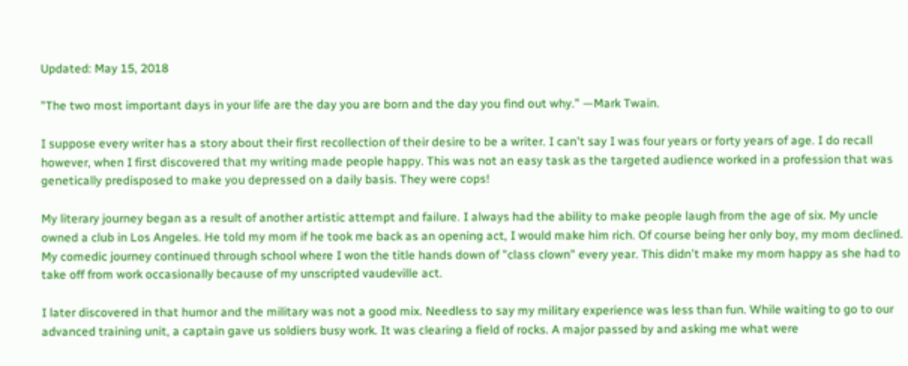Updated: May 15, 2018

"The two most important days in your life are the day you are born and the day you find out why.” —Mark Twain.

I suppose every writer has a story about their first recollection of their desire to be a writer. I can't say I was four years or forty years of age. I do recall however, when I first discovered that my writing made people happy. This was not an easy task as the targeted audience worked in a profession that was genetically predisposed to make you depressed on a daily basis. They were cops!

My literary journey began as a result of another artistic attempt and failure. I always had the ability to make people laugh from the age of six. My uncle owned a club in Los Angeles. He told my mom if he took me back as an opening act, I would make him rich. Of course being her only boy, my mom declined. My comedic journey continued through school where I won the title hands down of "class clown" every year. This didn't make my mom happy as she had to take off from work occasionally because of my unscripted vaudeville act.

I later discovered in that humor and the military was not a good mix. Needless to say my military experience was less than fun. While waiting to go to our advanced training unit, a captain gave us soldiers busy work. It was clearing a field of rocks. A major passed by and asking me what were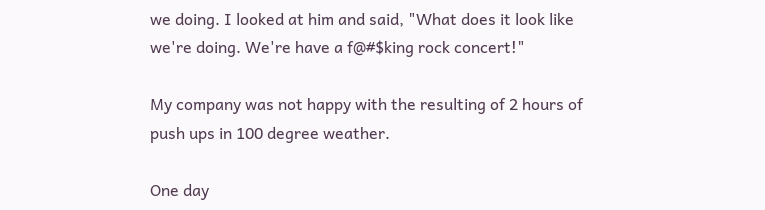we doing. I looked at him and said, "What does it look like we're doing. We're have a f@#$king rock concert!"

My company was not happy with the resulting of 2 hours of push ups in 100 degree weather.

One day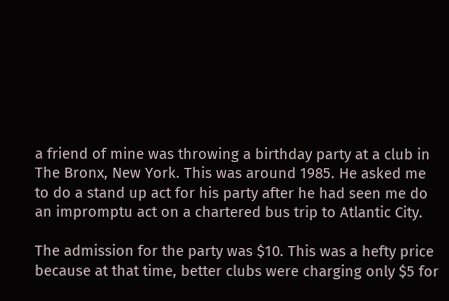a friend of mine was throwing a birthday party at a club in The Bronx, New York. This was around 1985. He asked me to do a stand up act for his party after he had seen me do an impromptu act on a chartered bus trip to Atlantic City.

The admission for the party was $10. This was a hefty price because at that time, better clubs were charging only $5 for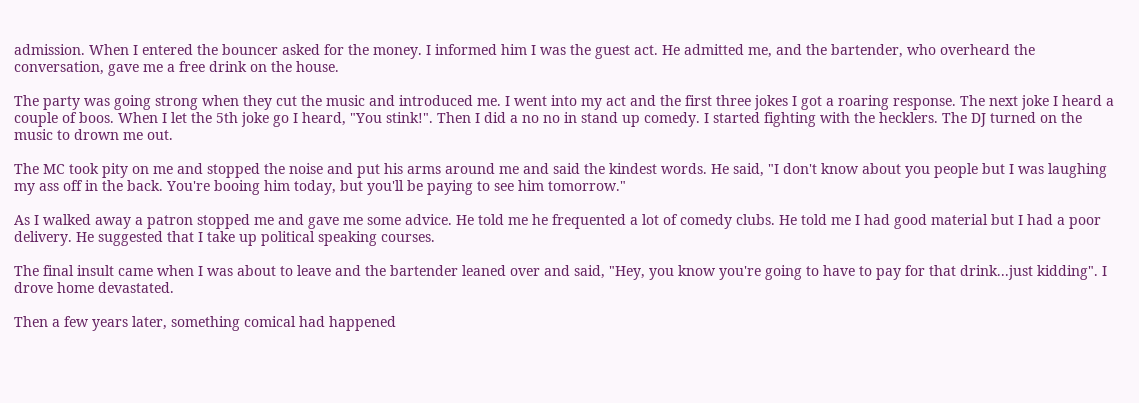admission. When I entered the bouncer asked for the money. I informed him I was the guest act. He admitted me, and the bartender, who overheard the conversation, gave me a free drink on the house.

The party was going strong when they cut the music and introduced me. I went into my act and the first three jokes I got a roaring response. The next joke I heard a couple of boos. When I let the 5th joke go I heard, "You stink!". Then I did a no no in stand up comedy. I started fighting with the hecklers. The DJ turned on the music to drown me out.

The MC took pity on me and stopped the noise and put his arms around me and said the kindest words. He said, "I don't know about you people but I was laughing my ass off in the back. You're booing him today, but you'll be paying to see him tomorrow."

As I walked away a patron stopped me and gave me some advice. He told me he frequented a lot of comedy clubs. He told me I had good material but I had a poor delivery. He suggested that I take up political speaking courses.

The final insult came when I was about to leave and the bartender leaned over and said, "Hey, you know you're going to have to pay for that drink...just kidding". I drove home devastated.

Then a few years later, something comical had happened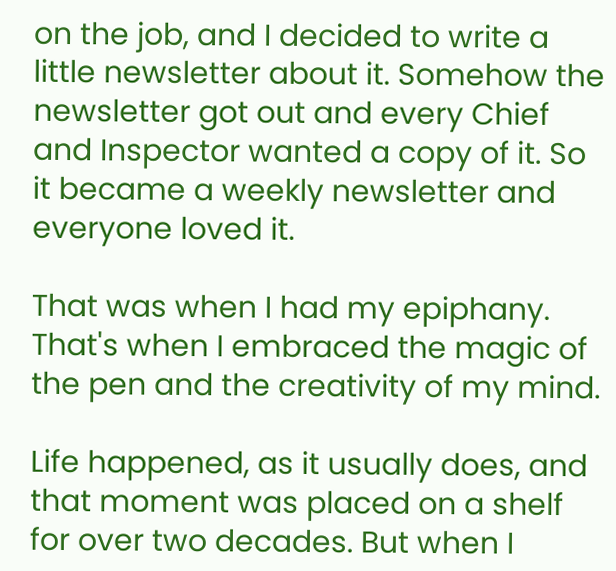on the job, and I decided to write a little newsletter about it. Somehow the newsletter got out and every Chief and Inspector wanted a copy of it. So it became a weekly newsletter and everyone loved it.

That was when I had my epiphany. That's when I embraced the magic of the pen and the creativity of my mind.

Life happened, as it usually does, and that moment was placed on a shelf for over two decades. But when I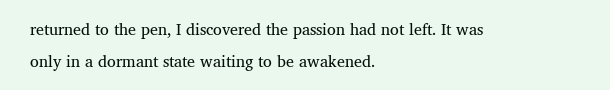returned to the pen, I discovered the passion had not left. It was only in a dormant state waiting to be awakened.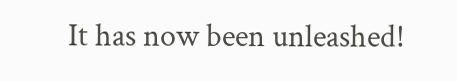It has now been unleashed!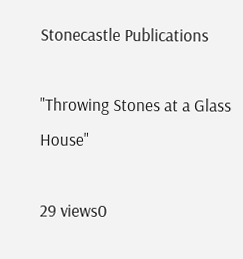Stonecastle Publications

"Throwing Stones at a Glass House"

29 views0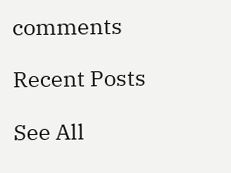comments

Recent Posts

See All